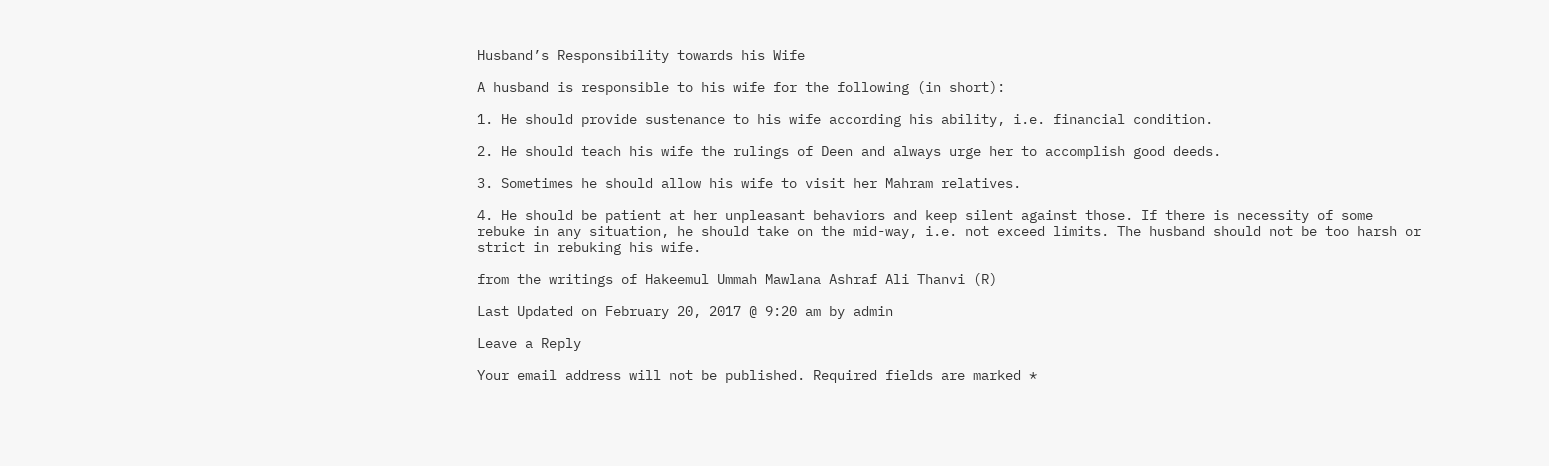Husband’s Responsibility towards his Wife

A husband is responsible to his wife for the following (in short):

1. He should provide sustenance to his wife according his ability, i.e. financial condition.

2. He should teach his wife the rulings of Deen and always urge her to accomplish good deeds.

3. Sometimes he should allow his wife to visit her Mahram relatives.

4. He should be patient at her unpleasant behaviors and keep silent against those. If there is necessity of some rebuke in any situation, he should take on the mid-way, i.e. not exceed limits. The husband should not be too harsh or strict in rebuking his wife.

from the writings of Hakeemul Ummah Mawlana Ashraf Ali Thanvi (R)

Last Updated on February 20, 2017 @ 9:20 am by admin

Leave a Reply

Your email address will not be published. Required fields are marked *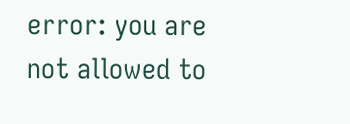error: you are not allowed to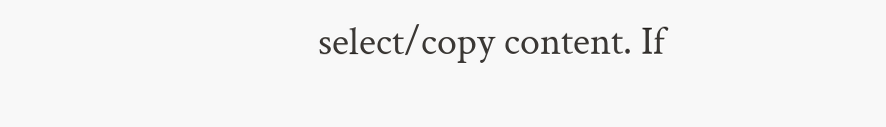select/copy content. If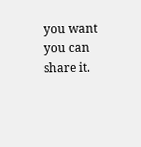you want you can share it.